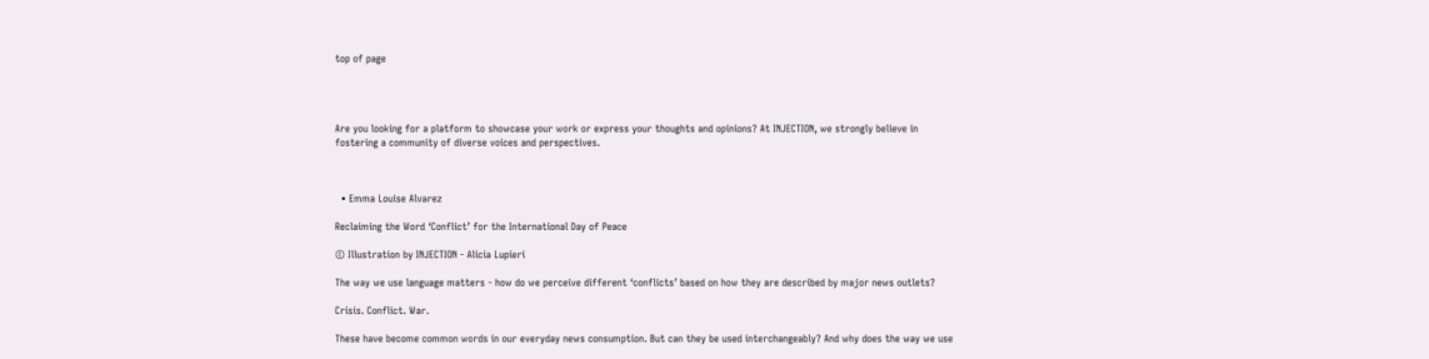top of page




Are you looking for a platform to showcase your work or express your thoughts and opinions? At INJECTION, we strongly believe in fostering a community of diverse voices and perspectives.



  • Emma Louise Alvarez

Reclaiming the Word ‘Conflict’ for the International Day of Peace

© Illustration by INJECTION - Alicia Lupieri

The way we use language matters - how do we perceive different ‘conflicts’ based on how they are described by major news outlets?

Crisis. Conflict. War.

These have become common words in our everyday news consumption. But can they be used interchangeably? And why does the way we use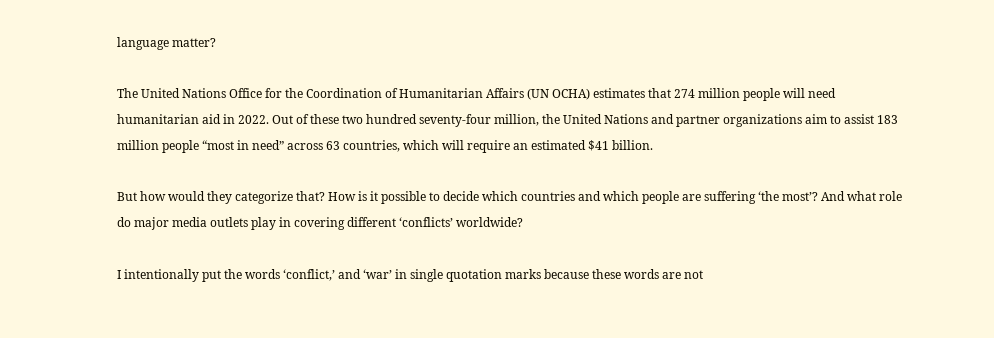language matter?

The United Nations Office for the Coordination of Humanitarian Affairs (UN OCHA) estimates that 274 million people will need humanitarian aid in 2022. Out of these two hundred seventy-four million, the United Nations and partner organizations aim to assist 183 million people “most in need” across 63 countries, which will require an estimated $41 billion.

But how would they categorize that? How is it possible to decide which countries and which people are suffering ‘the most’? And what role do major media outlets play in covering different ‘conflicts’ worldwide?

I intentionally put the words ‘conflict,’ and ‘war’ in single quotation marks because these words are not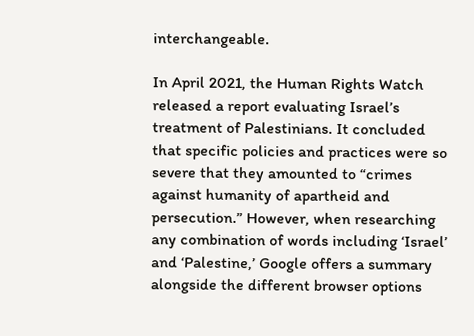interchangeable.

In April 2021, the Human Rights Watch released a report evaluating Israel’s treatment of Palestinians. It concluded that specific policies and practices were so severe that they amounted to “crimes against humanity of apartheid and persecution.” However, when researching any combination of words including ‘Israel’ and ‘Palestine,’ Google offers a summary alongside the different browser options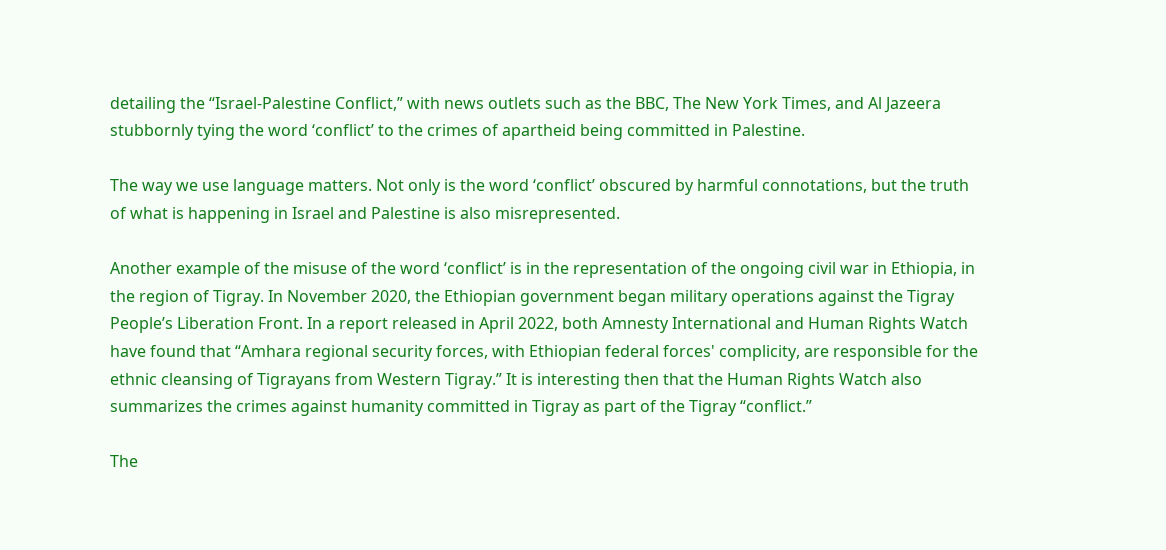detailing the “Israel-Palestine Conflict,” with news outlets such as the BBC, The New York Times, and Al Jazeera stubbornly tying the word ‘conflict’ to the crimes of apartheid being committed in Palestine.

The way we use language matters. Not only is the word ‘conflict’ obscured by harmful connotations, but the truth of what is happening in Israel and Palestine is also misrepresented.

Another example of the misuse of the word ‘conflict’ is in the representation of the ongoing civil war in Ethiopia, in the region of Tigray. In November 2020, the Ethiopian government began military operations against the Tigray People’s Liberation Front. In a report released in April 2022, both Amnesty International and Human Rights Watch have found that “Amhara regional security forces, with Ethiopian federal forces' complicity, are responsible for the ethnic cleansing of Tigrayans from Western Tigray.” It is interesting then that the Human Rights Watch also summarizes the crimes against humanity committed in Tigray as part of the Tigray “conflict.”

The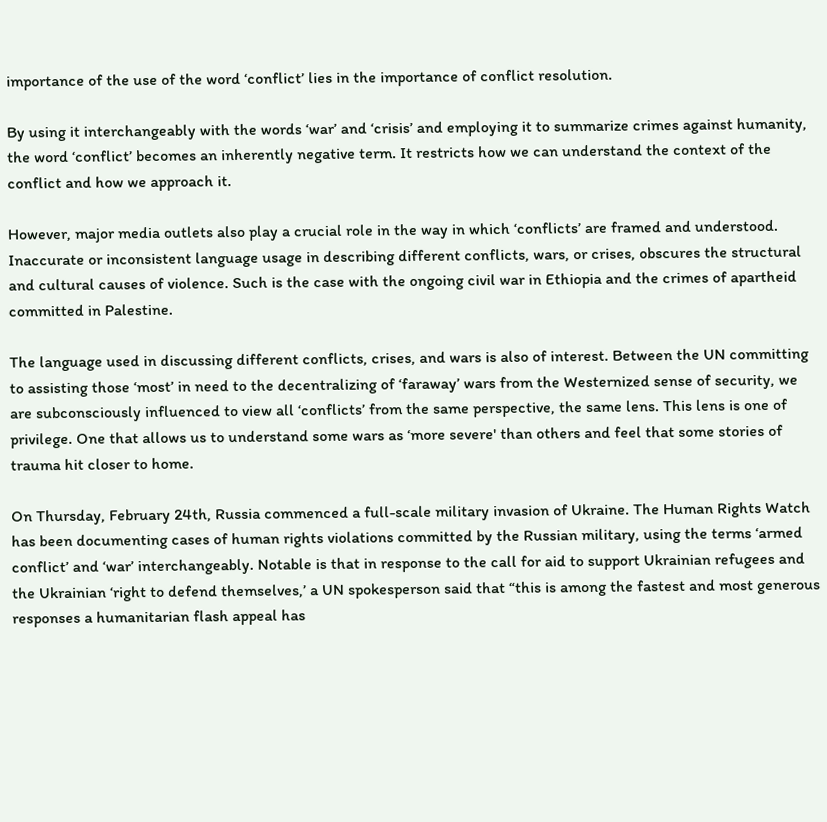importance of the use of the word ‘conflict’ lies in the importance of conflict resolution.

By using it interchangeably with the words ‘war’ and ‘crisis’ and employing it to summarize crimes against humanity, the word ‘conflict’ becomes an inherently negative term. It restricts how we can understand the context of the conflict and how we approach it.

However, major media outlets also play a crucial role in the way in which ‘conflicts’ are framed and understood. Inaccurate or inconsistent language usage in describing different conflicts, wars, or crises, obscures the structural and cultural causes of violence. Such is the case with the ongoing civil war in Ethiopia and the crimes of apartheid committed in Palestine.

The language used in discussing different conflicts, crises, and wars is also of interest. Between the UN committing to assisting those ‘most’ in need to the decentralizing of ‘faraway’ wars from the Westernized sense of security, we are subconsciously influenced to view all ‘conflicts’ from the same perspective, the same lens. This lens is one of privilege. One that allows us to understand some wars as ‘more severe' than others and feel that some stories of trauma hit closer to home.

On Thursday, February 24th, Russia commenced a full-scale military invasion of Ukraine. The Human Rights Watch has been documenting cases of human rights violations committed by the Russian military, using the terms ‘armed conflict’ and ‘war’ interchangeably. Notable is that in response to the call for aid to support Ukrainian refugees and the Ukrainian ‘right to defend themselves,’ a UN spokesperson said that “this is among the fastest and most generous responses a humanitarian flash appeal has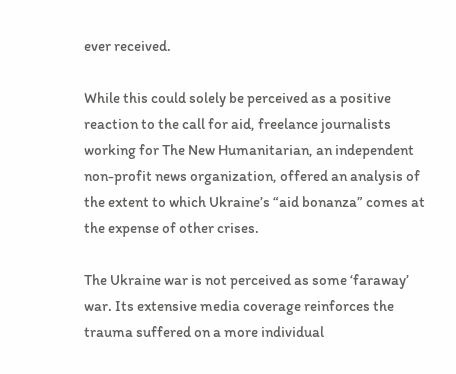ever received.

While this could solely be perceived as a positive reaction to the call for aid, freelance journalists working for The New Humanitarian, an independent non-profit news organization, offered an analysis of the extent to which Ukraine’s “aid bonanza” comes at the expense of other crises.

The Ukraine war is not perceived as some ‘faraway’ war. Its extensive media coverage reinforces the trauma suffered on a more individual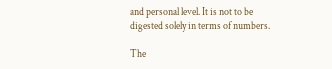and personal level. It is not to be digested solely in terms of numbers.

The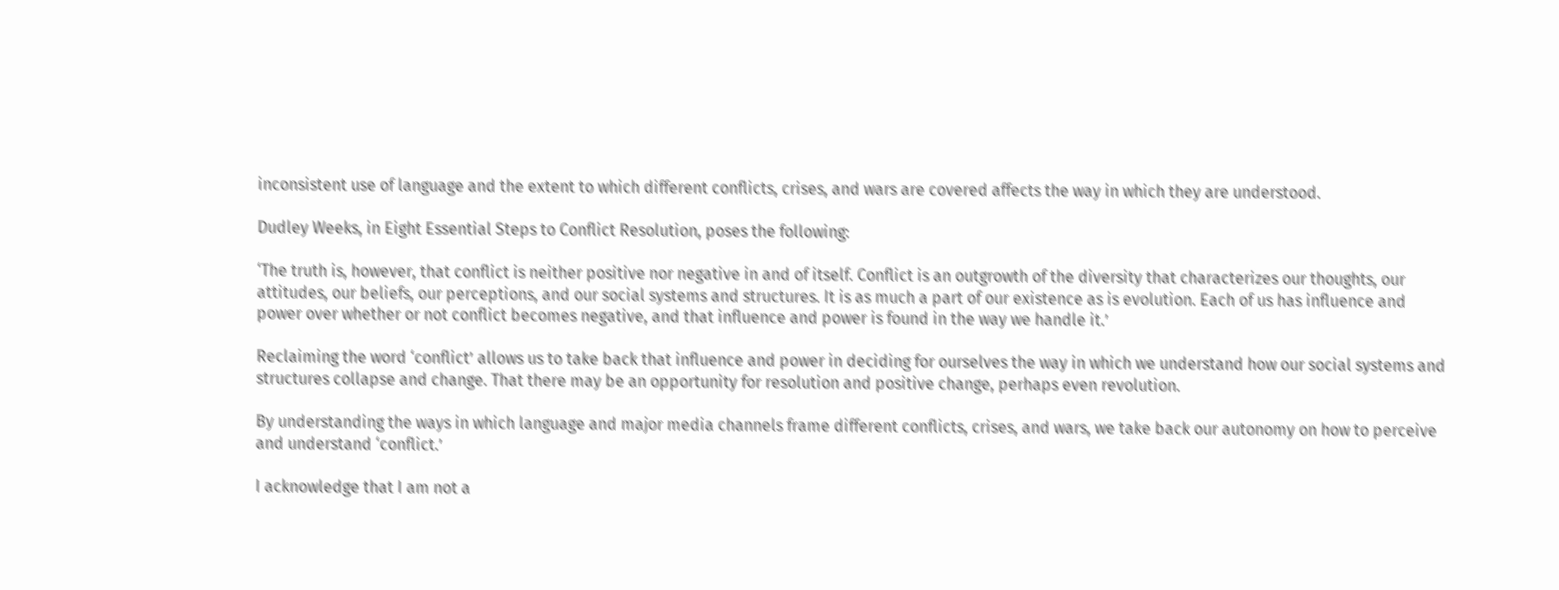inconsistent use of language and the extent to which different conflicts, crises, and wars are covered affects the way in which they are understood.

Dudley Weeks, in Eight Essential Steps to Conflict Resolution, poses the following:

‘The truth is, however, that conflict is neither positive nor negative in and of itself. Conflict is an outgrowth of the diversity that characterizes our thoughts, our attitudes, our beliefs, our perceptions, and our social systems and structures. It is as much a part of our existence as is evolution. Each of us has influence and power over whether or not conflict becomes negative, and that influence and power is found in the way we handle it.’

Reclaiming the word ‘conflict’ allows us to take back that influence and power in deciding for ourselves the way in which we understand how our social systems and structures collapse and change. That there may be an opportunity for resolution and positive change, perhaps even revolution.

By understanding the ways in which language and major media channels frame different conflicts, crises, and wars, we take back our autonomy on how to perceive and understand ‘conflict.’

I acknowledge that I am not a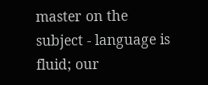master on the subject - language is fluid; our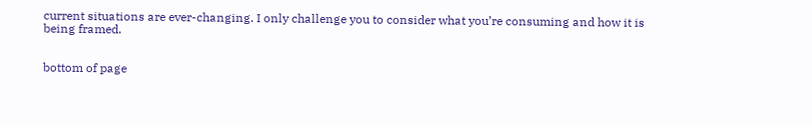current situations are ever-changing. I only challenge you to consider what you’re consuming and how it is being framed.


bottom of page